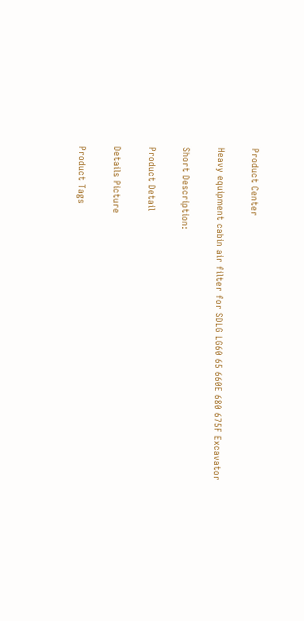Product Center

Heavy equipment cabin air filter for SDLG LG60 65 660E 680 675F Excavator

Short Description:

Product Detail

Details Picture

Product Tags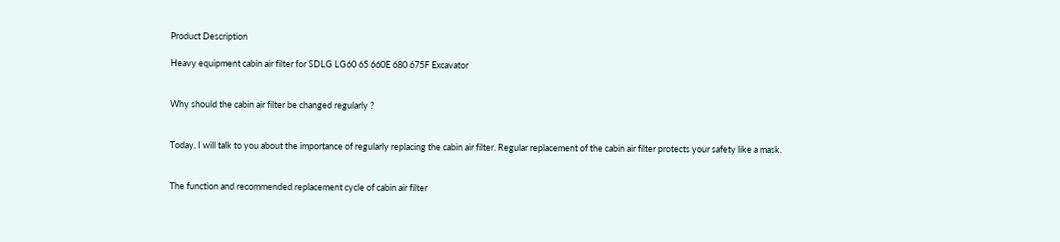Product Description

Heavy equipment cabin air filter for SDLG LG60 65 660E 680 675F Excavator


Why should the cabin air filter be changed regularly ?


Today, I will talk to you about the importance of regularly replacing the cabin air filter. Regular replacement of the cabin air filter protects your safety like a mask.


The function and recommended replacement cycle of cabin air filter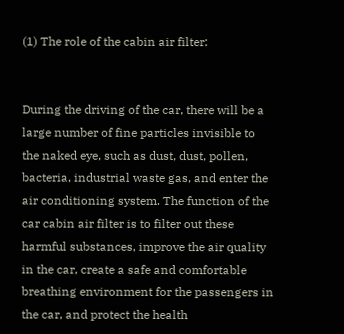(1) The role of the cabin air filter:


During the driving of the car, there will be a large number of fine particles invisible to the naked eye, such as dust, dust, pollen, bacteria, industrial waste gas, and enter the air conditioning system. The function of the car cabin air filter is to filter out these harmful substances, improve the air quality in the car, create a safe and comfortable breathing environment for the passengers in the car, and protect the health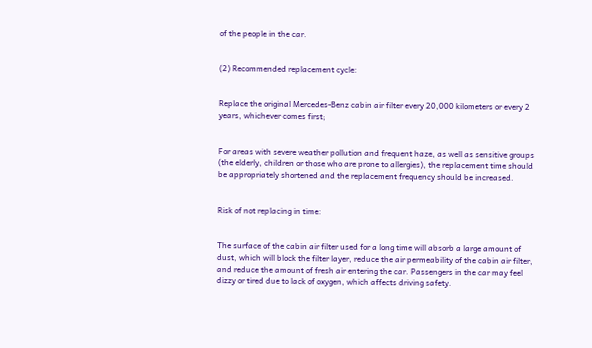of the people in the car.


(2) Recommended replacement cycle:


Replace the original Mercedes-Benz cabin air filter every 20,000 kilometers or every 2 years, whichever comes first;


For areas with severe weather pollution and frequent haze, as well as sensitive groups (the elderly, children or those who are prone to allergies), the replacement time should be appropriately shortened and the replacement frequency should be increased.


Risk of not replacing in time:


The surface of the cabin air filter used for a long time will absorb a large amount of dust, which will block the filter layer, reduce the air permeability of the cabin air filter, and reduce the amount of fresh air entering the car. Passengers in the car may feel dizzy or tired due to lack of oxygen, which affects driving safety.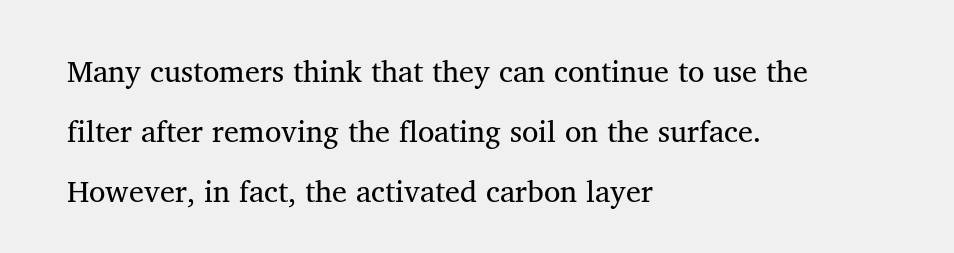Many customers think that they can continue to use the filter after removing the floating soil on the surface. However, in fact, the activated carbon layer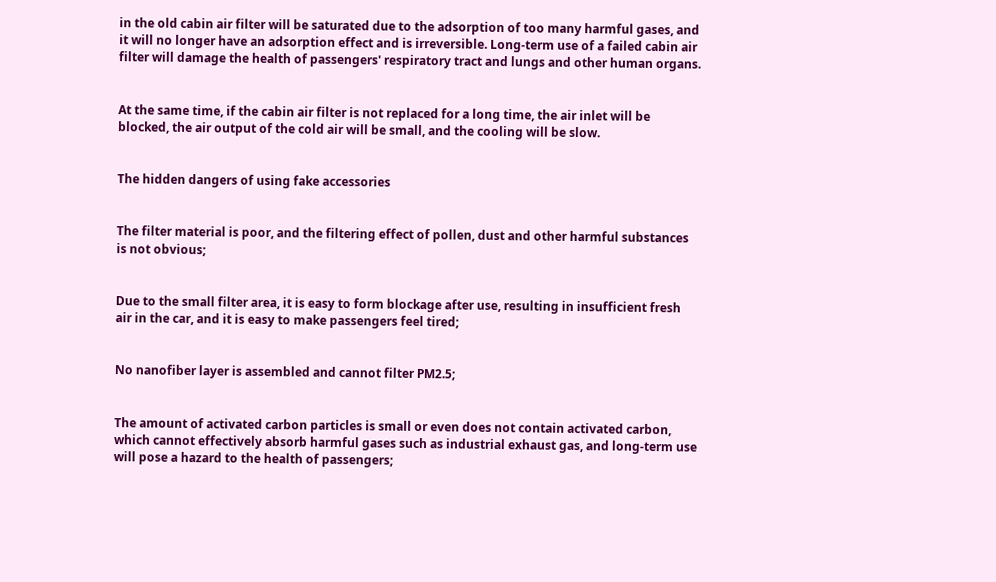in the old cabin air filter will be saturated due to the adsorption of too many harmful gases, and it will no longer have an adsorption effect and is irreversible. Long-term use of a failed cabin air filter will damage the health of passengers' respiratory tract and lungs and other human organs.


At the same time, if the cabin air filter is not replaced for a long time, the air inlet will be blocked, the air output of the cold air will be small, and the cooling will be slow.


The hidden dangers of using fake accessories


The filter material is poor, and the filtering effect of pollen, dust and other harmful substances is not obvious;


Due to the small filter area, it is easy to form blockage after use, resulting in insufficient fresh air in the car, and it is easy to make passengers feel tired;


No nanofiber layer is assembled and cannot filter PM2.5;


The amount of activated carbon particles is small or even does not contain activated carbon, which cannot effectively absorb harmful gases such as industrial exhaust gas, and long-term use will pose a hazard to the health of passengers;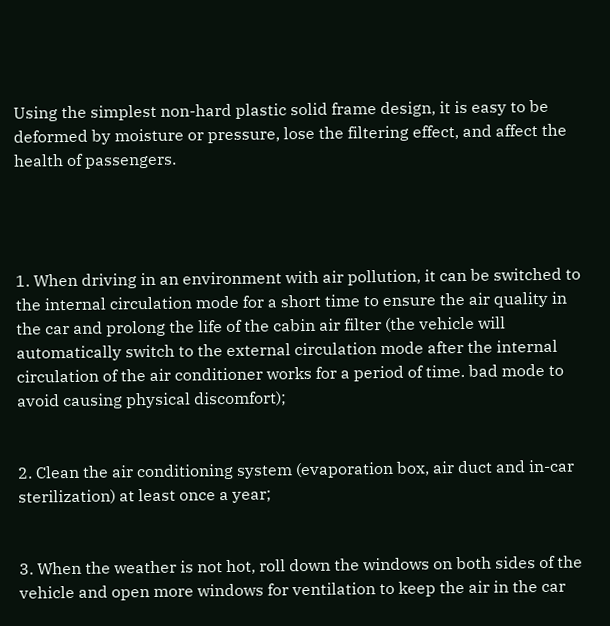Using the simplest non-hard plastic solid frame design, it is easy to be deformed by moisture or pressure, lose the filtering effect, and affect the health of passengers.




1. When driving in an environment with air pollution, it can be switched to the internal circulation mode for a short time to ensure the air quality in the car and prolong the life of the cabin air filter (the vehicle will automatically switch to the external circulation mode after the internal circulation of the air conditioner works for a period of time. bad mode to avoid causing physical discomfort);


2. Clean the air conditioning system (evaporation box, air duct and in-car sterilization) at least once a year;


3. When the weather is not hot, roll down the windows on both sides of the vehicle and open more windows for ventilation to keep the air in the car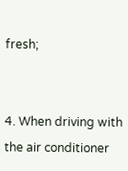fresh;


4. When driving with the air conditioner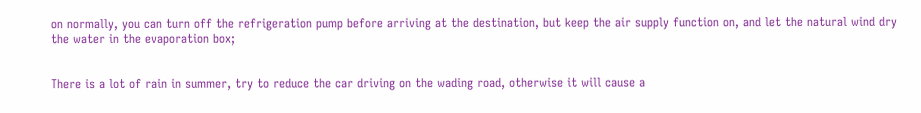on normally, you can turn off the refrigeration pump before arriving at the destination, but keep the air supply function on, and let the natural wind dry the water in the evaporation box;


There is a lot of rain in summer, try to reduce the car driving on the wading road, otherwise it will cause a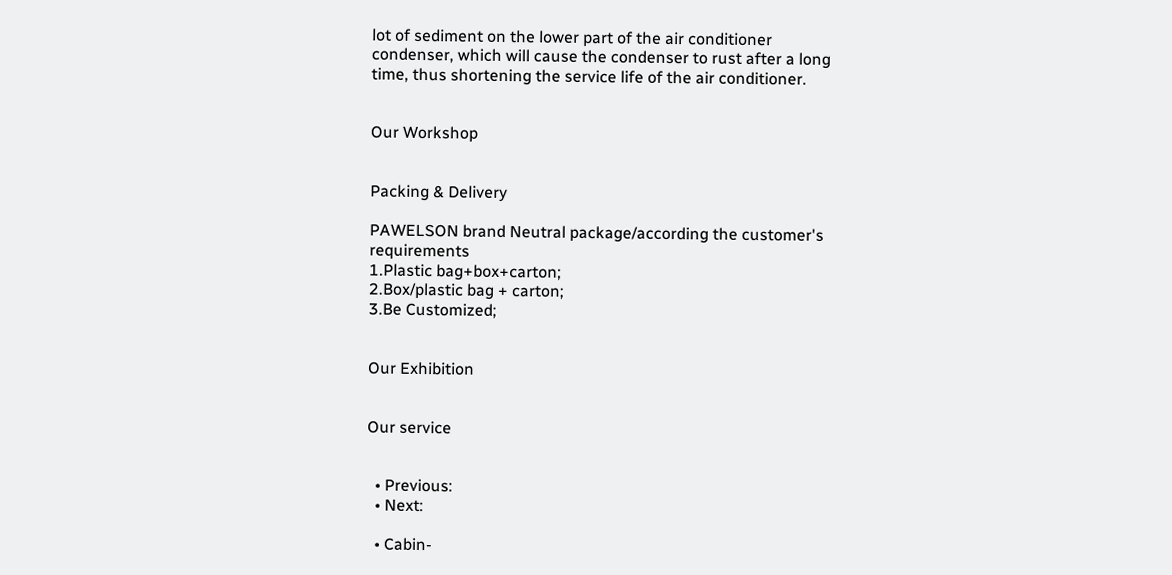lot of sediment on the lower part of the air conditioner condenser, which will cause the condenser to rust after a long time, thus shortening the service life of the air conditioner.


Our Workshop


Packing & Delivery

PAWELSON brand Neutral package/according the customer's requirements
1.Plastic bag+box+carton;
2.Box/plastic bag + carton;
3.Be Customized;


Our Exhibition


Our service


  • Previous:
  • Next:

  • Cabin-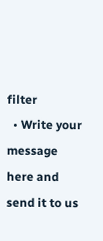filter
  • Write your message here and send it to us